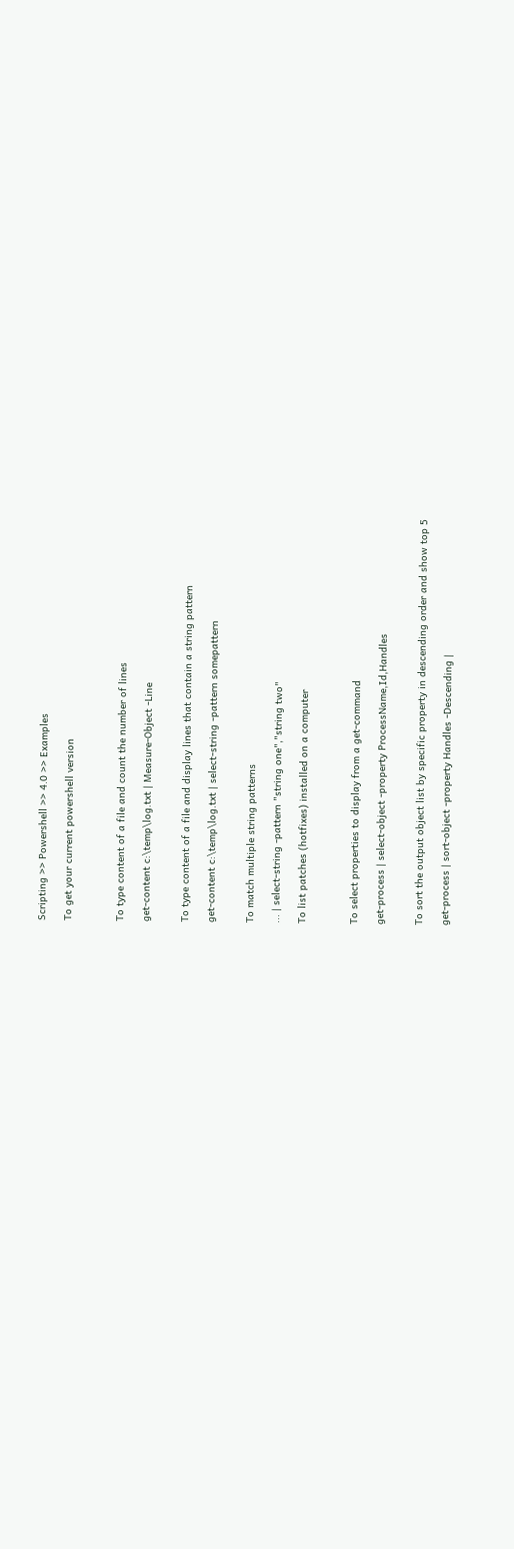Scripting >> Powershell >> 4.0 >> Examples

To get your current powershell version



To type content of a file and count the number of lines

get-content c:\temp\log.txt | Measure-Object -Line


To type content of a file and display lines that contain a string pattern

get-content c:\temp\log.txt | select-string -pattern somepattern


To match multiple string patterns

... | select-string -pattern "string one","string two"

To list patches (hotfixes) installed on a computer



To select properties to display from a get-command

get-process | select-object -property ProcessName,Id,Handles


To sort the output object list by specific property in descending order and show top 5

get-process | sort-object -property Handles -Descending |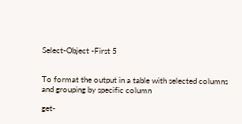Select-Object -First 5


To format the output in a table with selected columns and grouping by specific column

get-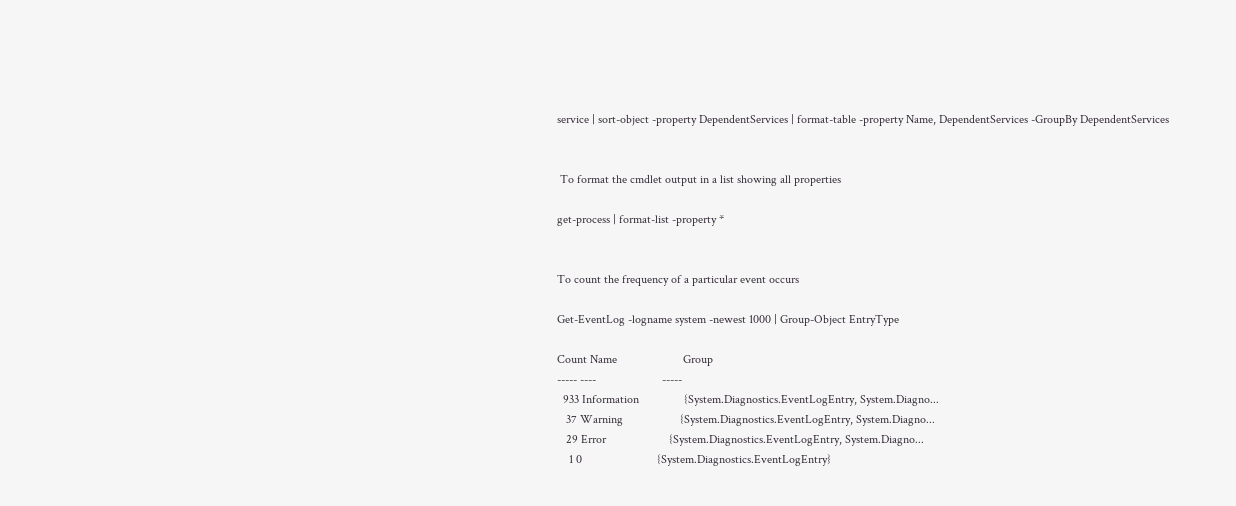service | sort-object -property DependentServices | format-table -property Name, DependentServices -GroupBy DependentServices


 To format the cmdlet output in a list showing all properties

get-process | format-list -property *


To count the frequency of a particular event occurs

Get-EventLog -logname system -newest 1000 | Group-Object EntryType

Count Name                      Group
----- ----                      -----
  933 Information               {System.Diagnostics.EventLogEntry, System.Diagno...
   37 Warning                   {System.Diagnostics.EventLogEntry, System.Diagno...
   29 Error                     {System.Diagnostics.EventLogEntry, System.Diagno...
    1 0                         {System.Diagnostics.EventLogEntry}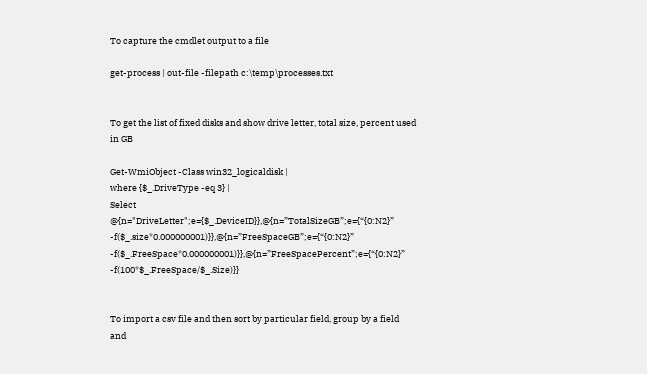To capture the cmdlet output to a file

get-process | out-file -filepath c:\temp\processes.txt


To get the list of fixed disks and show drive letter, total size, percent used in GB

Get-WmiObject -Class win32_logicaldisk |
where {$_.DriveType -eq 3} |
Select @{n="DriveLetter";e={$_.DeviceID}},@{n=”TotalSizeGB”;e={“{0:N2}” -f($_.size*0.000000001)}},@{n=”FreeSpaceGB”;e={“{0:N2}” -f($_.FreeSpace*0.000000001)}},@{n=”FreeSpacePercent”;e={“{0:N2}” -f(100*$_.FreeSpace/$_.Size)}}


To import a csv file and then sort by particular field, group by a field and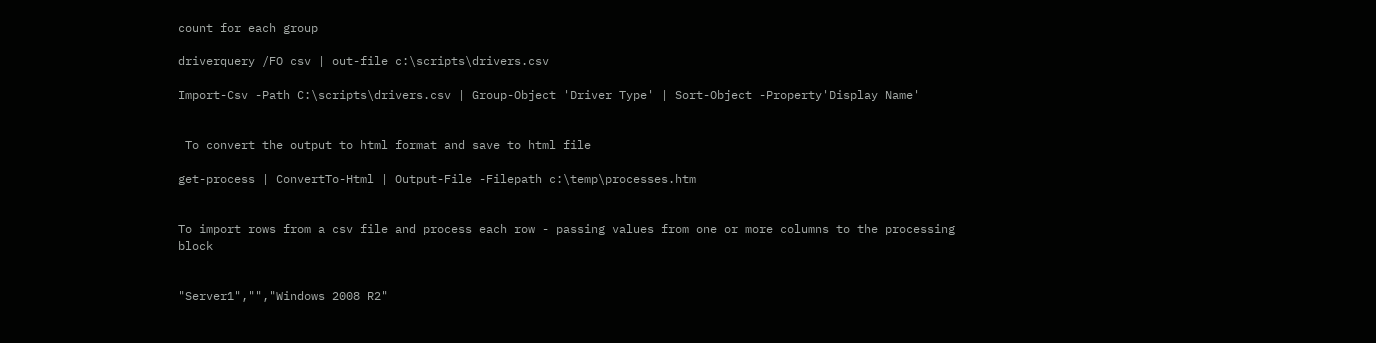count for each group

driverquery /FO csv | out-file c:\scripts\drivers.csv

Import-Csv -Path C:\scripts\drivers.csv | Group-Object 'Driver Type' | Sort-Object -Property'Display Name'


 To convert the output to html format and save to html file

get-process | ConvertTo-Html | Output-File -Filepath c:\temp\processes.htm


To import rows from a csv file and process each row - passing values from one or more columns to the processing block


"Server1","","Windows 2008 R2"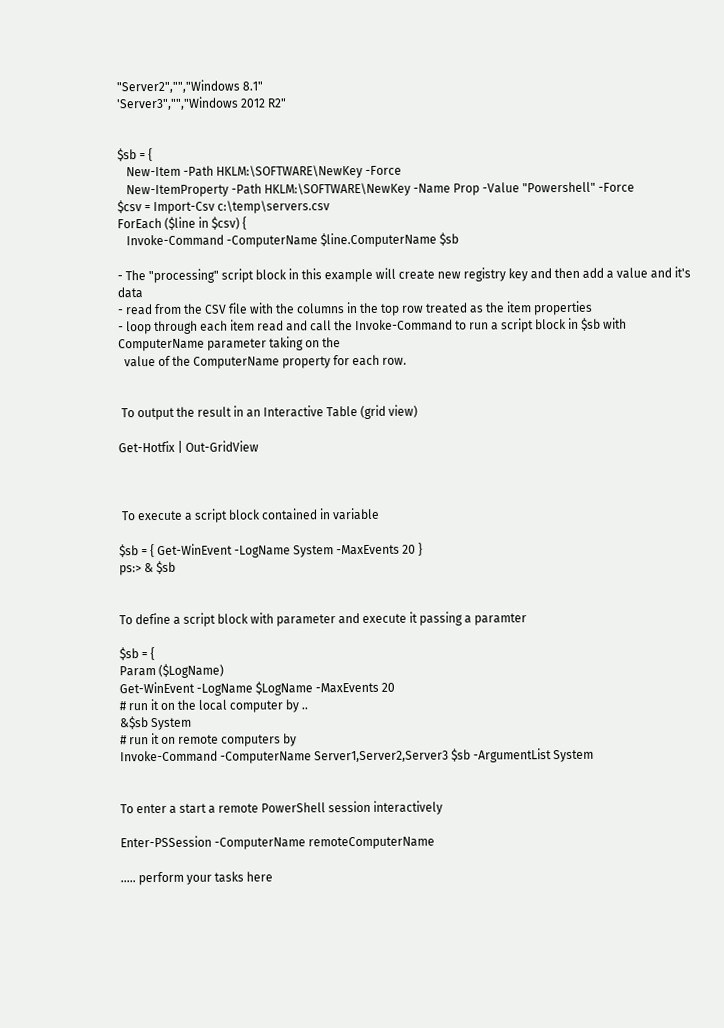"Server2","","Windows 8.1"
'Server3","","Windows 2012 R2"


$sb = {
   New-Item -Path HKLM:\SOFTWARE\NewKey -Force
   New-ItemProperty -Path HKLM:\SOFTWARE\NewKey -Name Prop -Value "Powershell" -Force
$csv = Import-Csv c:\temp\servers.csv
ForEach ($line in $csv) {
   Invoke-Command -ComputerName $line.ComputerName $sb

- The "processing" script block in this example will create new registry key and then add a value and it's data
- read from the CSV file with the columns in the top row treated as the item properties
- loop through each item read and call the Invoke-Command to run a script block in $sb with ComputerName parameter taking on the
  value of the ComputerName property for each row.


 To output the result in an Interactive Table (grid view)

Get-Hotfix | Out-GridView



 To execute a script block contained in variable

$sb = { Get-WinEvent -LogName System -MaxEvents 20 }
ps:> & $sb


To define a script block with parameter and execute it passing a paramter

$sb = {
Param ($LogName)
Get-WinEvent -LogName $LogName -MaxEvents 20
# run it on the local computer by ..
&$sb System
# run it on remote computers by
Invoke-Command -ComputerName Server1,Server2,Server3 $sb -ArgumentList System


To enter a start a remote PowerShell session interactively

Enter-PSSession -ComputerName remoteComputerName

..... perform your tasks here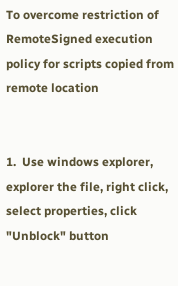To overcome restriction of RemoteSigned execution policy for scripts copied from remote location


1.  Use windows explorer, explorer the file, right click, select properties, click "Unblock" button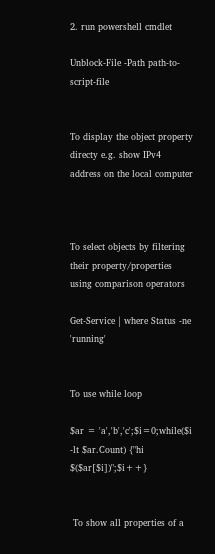2. run powershell cmdlet

Unblock-File -Path path-to-script-file


To display the object property directy e.g. show IPv4 address on the local computer



To select objects by filtering their property/properties using comparison operators

Get-Service | where Status -ne 'running'


To use while loop

$ar = 'a','b','c';$i=0;while($i -lt $ar.Count) {"hi $($ar[$i])";$i++}


 To show all properties of a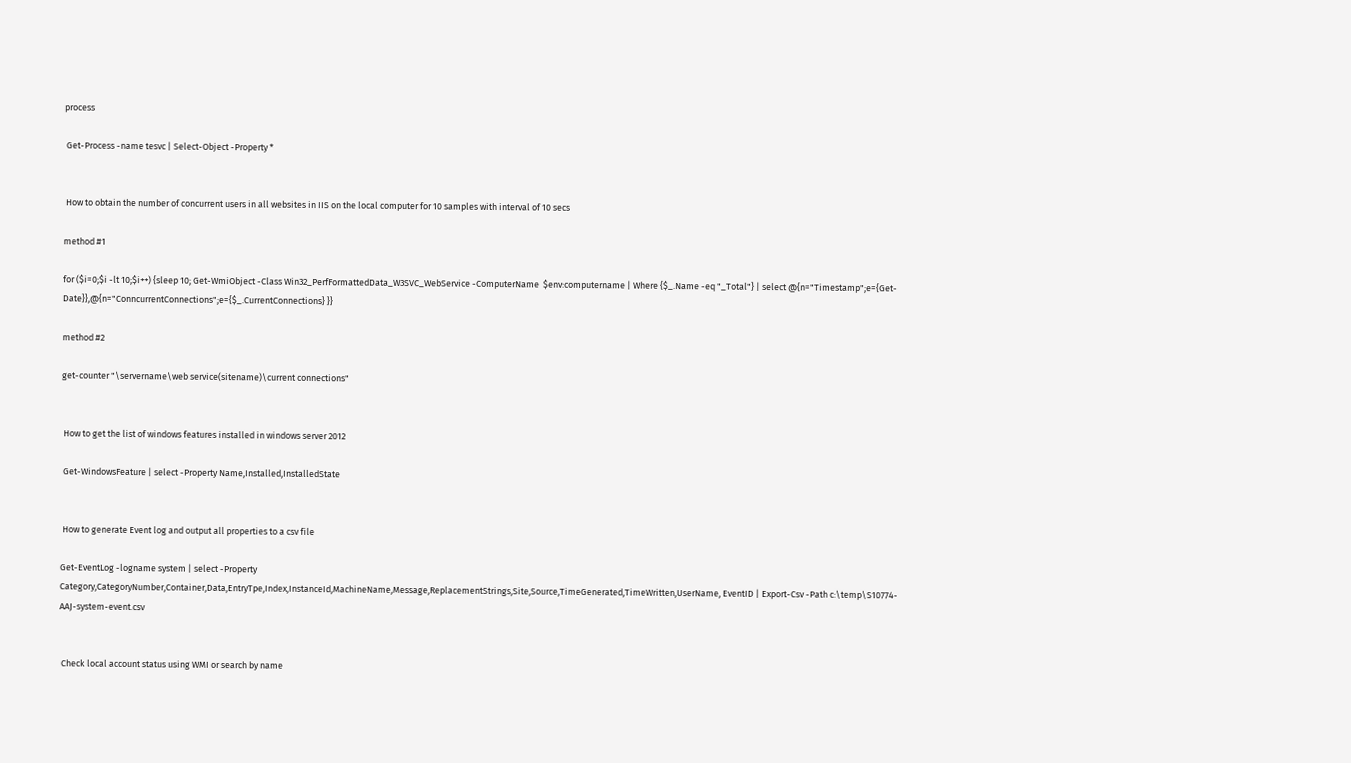process

 Get-Process -name tesvc | Select-Object -Property *


 How to obtain the number of concurrent users in all websites in IIS on the local computer for 10 samples with interval of 10 secs

method #1

for ($i=0;$i -lt 10;$i++) {sleep 10; Get-WmiObject -Class Win32_PerfFormattedData_W3SVC_WebService -ComputerName  $env:computername | Where {$_.Name -eq "_Total"} | select @{n="Timestamp";e={Get-Date}},@{n="ConncurrentConnections";e={$_.CurrentConnections} }}

method #2

get-counter "\servername\web service(sitename)\current connections"


 How to get the list of windows features installed in windows server 2012

 Get-WindowsFeature | select -Property Name,Installed,InstalledState


 How to generate Event log and output all properties to a csv file

Get-EventLog -logname system | select -Property Category,CategoryNumber,Container,Data,EntryTpe,Index,InstanceId,MachineName,Message,ReplacementStrings,Site,Source,TimeGenerated,TimeWritten,UserName, EventID | Export-Csv -Path c:\temp\S10774-AAJ-system-event.csv


 Check local account status using WMI or search by name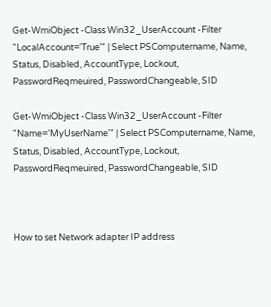Get-WmiObject -Class Win32_UserAccount -Filter  "LocalAccount='True'" | Select PSComputername, Name, Status, Disabled, AccountType, Lockout, PasswordReqmeuired, PasswordChangeable, SID

Get-WmiObject -Class Win32_UserAccount -Filter  "Name='MyUserName'" | Select PSComputername, Name, Status, Disabled, AccountType, Lockout, PasswordReqmeuired, PasswordChangeable, SID



How to set Network adapter IP address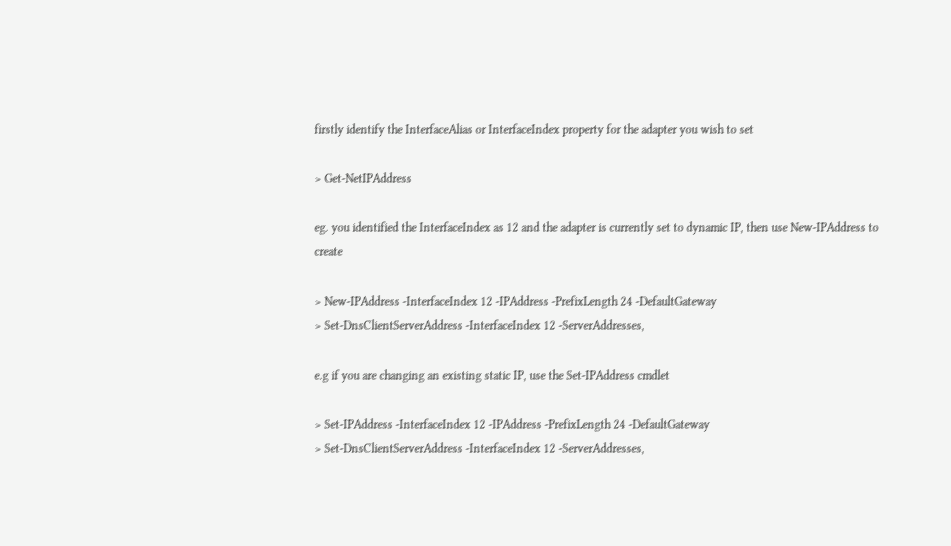firstly identify the InterfaceAlias or InterfaceIndex property for the adapter you wish to set

> Get-NetIPAddress

eg. you identified the InterfaceIndex as 12 and the adapter is currently set to dynamic IP, then use New-IPAddress to create

> New-IPAddress -InterfaceIndex 12 -IPAddress -PrefixLength 24 -DefaultGateway
> Set-DnsClientServerAddress -InterfaceIndex 12 -ServerAddresses,

e.g if you are changing an existing static IP, use the Set-IPAddress cmdlet

> Set-IPAddress -InterfaceIndex 12 -IPAddress -PrefixLength 24 -DefaultGateway
> Set-DnsClientServerAddress -InterfaceIndex 12 -ServerAddresses,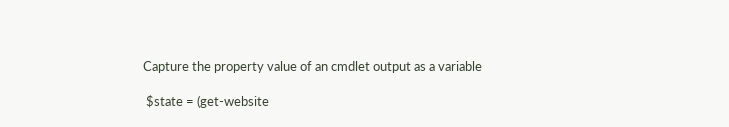Capture the property value of an cmdlet output as a variable

 $state = (get-website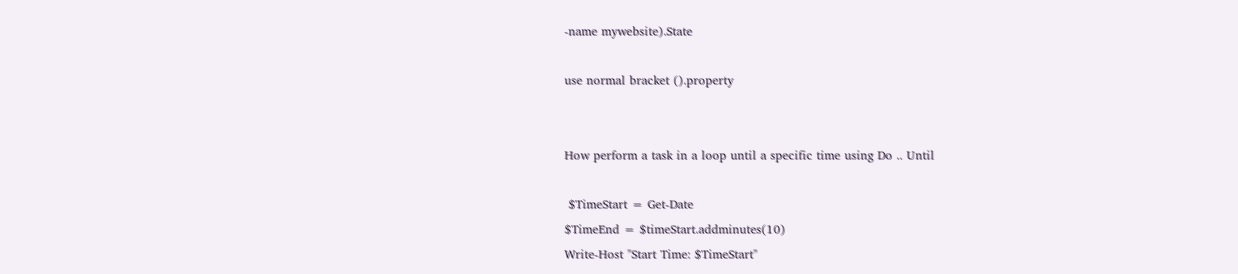-name mywebsite).State

use normal bracket ().property


How perform a task in a loop until a specific time using Do .. Until

 $TimeStart = Get-Date
$TimeEnd = $timeStart.addminutes(10)
Write-Host "Start Time: $TimeStart"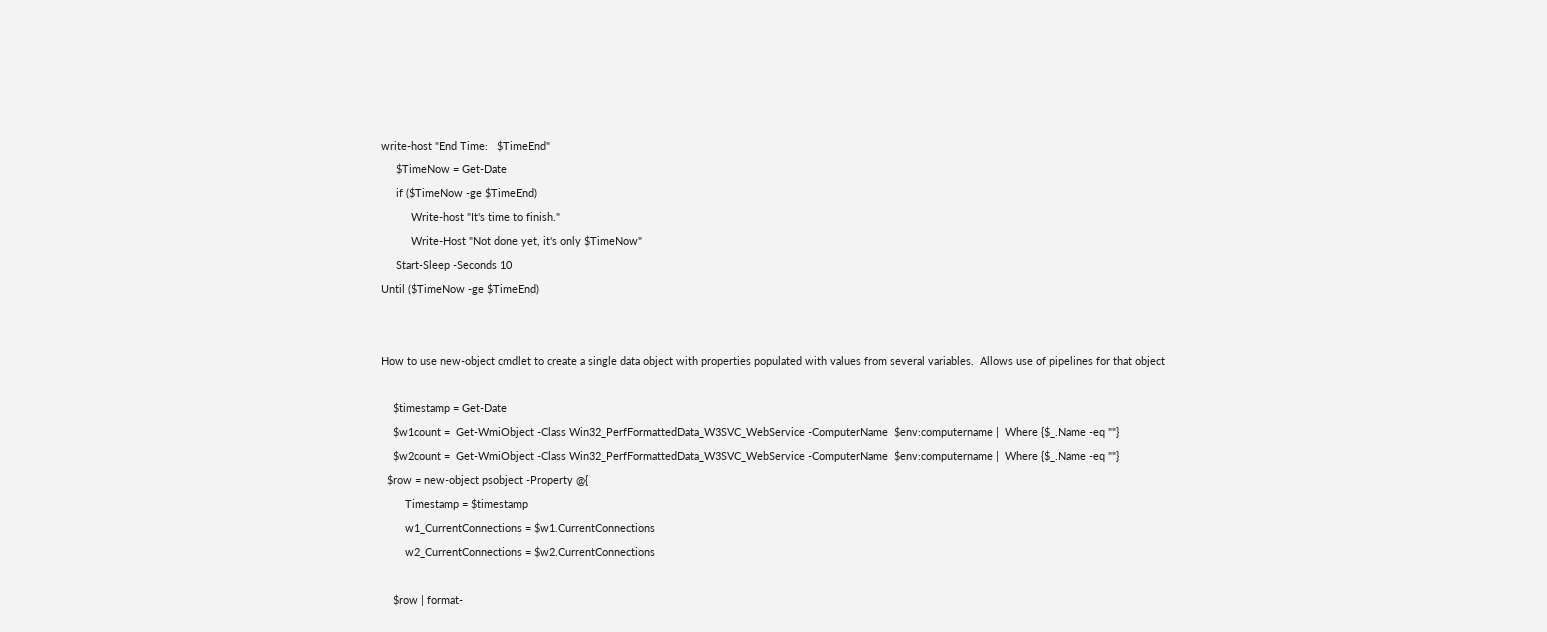write-host "End Time:   $TimeEnd"
     $TimeNow = Get-Date
     if ($TimeNow -ge $TimeEnd)
          Write-host "It's time to finish."
          Write-Host "Not done yet, it's only $TimeNow"
     Start-Sleep -Seconds 10
Until ($TimeNow -ge $TimeEnd)


How to use new-object cmdlet to create a single data object with properties populated with values from several variables.  Allows use of pipelines for that object

    $timestamp = Get-Date
    $w1count =  Get-WmiObject -Class Win32_PerfFormattedData_W3SVC_WebService -ComputerName  $env:computername |  Where {$_.Name -eq ""}
    $w2count =  Get-WmiObject -Class Win32_PerfFormattedData_W3SVC_WebService -ComputerName  $env:computername |  Where {$_.Name -eq ""}
  $row = new-object psobject -Property @{
        Timestamp = $timestamp
        w1_CurrentConnections = $w1.CurrentConnections
        w2_CurrentConnections = $w2.CurrentConnections

    $row | format-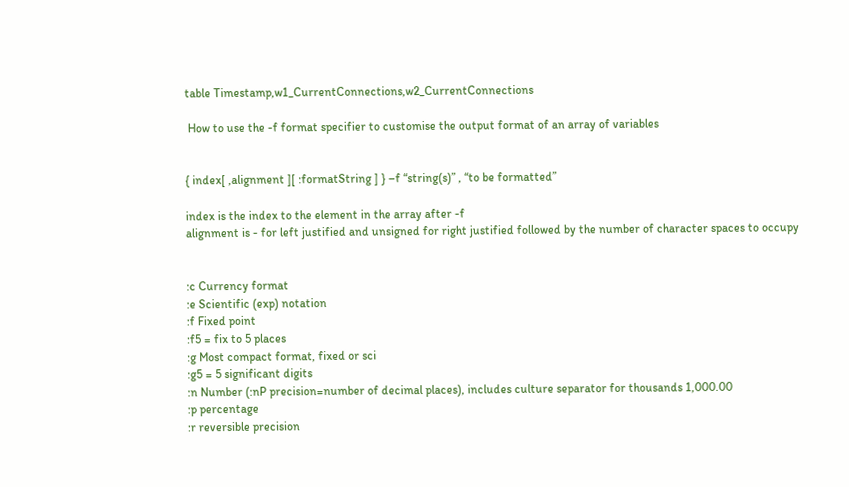table Timestamp,w1_CurrentConnections,w2_CurrentConnections

 How to use the -f format specifier to customise the output format of an array of variables


{ index[ ,alignment ][ :formatString ] } –f “string(s)” , “to be formatted”

index is the index to the element in the array after -f
alignment is - for left justified and unsigned for right justified followed by the number of character spaces to occupy


:c Currency format
:e Scientific (exp) notation
:f Fixed point
:f5 = fix to 5 places
:g Most compact format, fixed or sci
:g5 = 5 significant digits
:n Number (:nP precision=number of decimal places), includes culture separator for thousands 1,000.00
:p percentage
:r reversible precision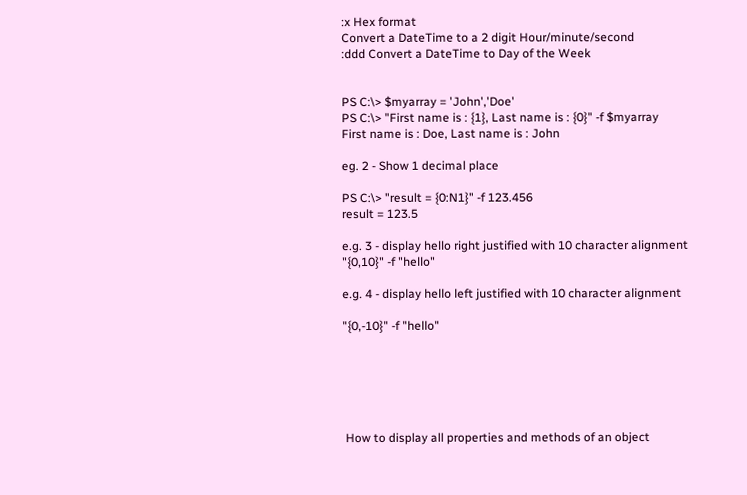:x Hex format
Convert a DateTime to a 2 digit Hour/minute/second
:ddd Convert a DateTime to Day of the Week


PS C:\> $myarray = 'John','Doe'
PS C:\> "First name is : {1}, Last name is : {0}" -f $myarray
First name is : Doe, Last name is : John

eg. 2 - Show 1 decimal place

PS C:\> "result = {0:N1}" -f 123.456
result = 123.5

e.g. 3 - display hello right justified with 10 character alignment
"{0,10}" -f "hello"

e.g. 4 - display hello left justified with 10 character alignment

"{0,-10}" -f "hello"






 How to display all properties and methods of an object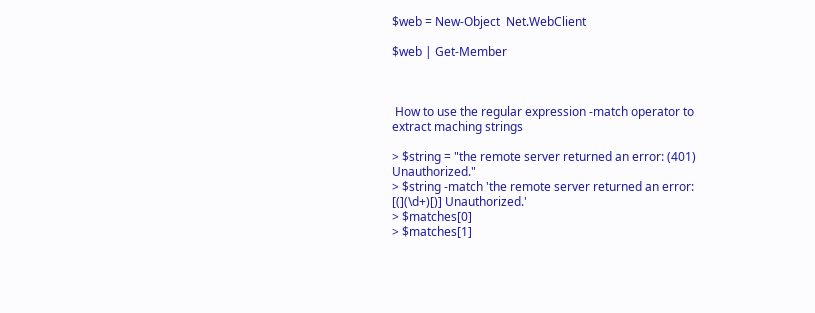$web = New-Object  Net.WebClient

$web | Get-Member



 How to use the regular expression -match operator to extract maching strings

> $string = "the remote server returned an error: (401) Unauthorized."
> $string -match 'the remote server returned an error: [(](\d+)[)] Unauthorized.'
> $matches[0]
> $matches[1]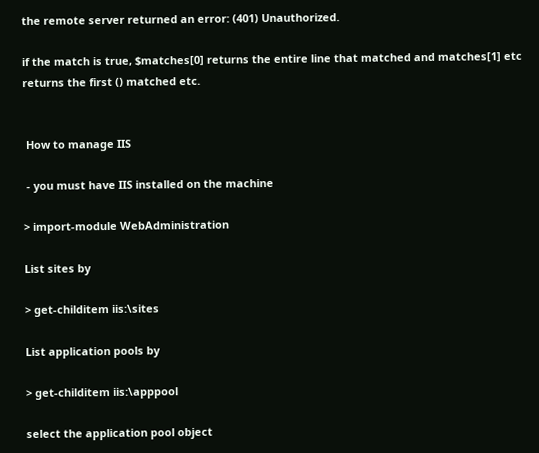the remote server returned an error: (401) Unauthorized.

if the match is true, $matches[0] returns the entire line that matched and matches[1] etc returns the first () matched etc.


 How to manage IIS

 - you must have IIS installed on the machine

> import-module WebAdministration

List sites by

> get-childitem iis:\sites

List application pools by

> get-childitem iis:\apppool

select the application pool object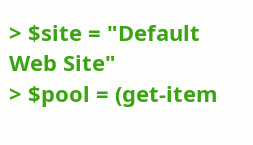> $site = "Default Web Site"
> $pool = (get-item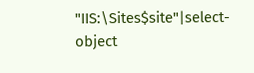"IIS:\Sites$site"|select-object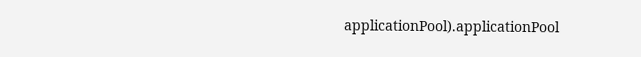applicationPool).applicationPool